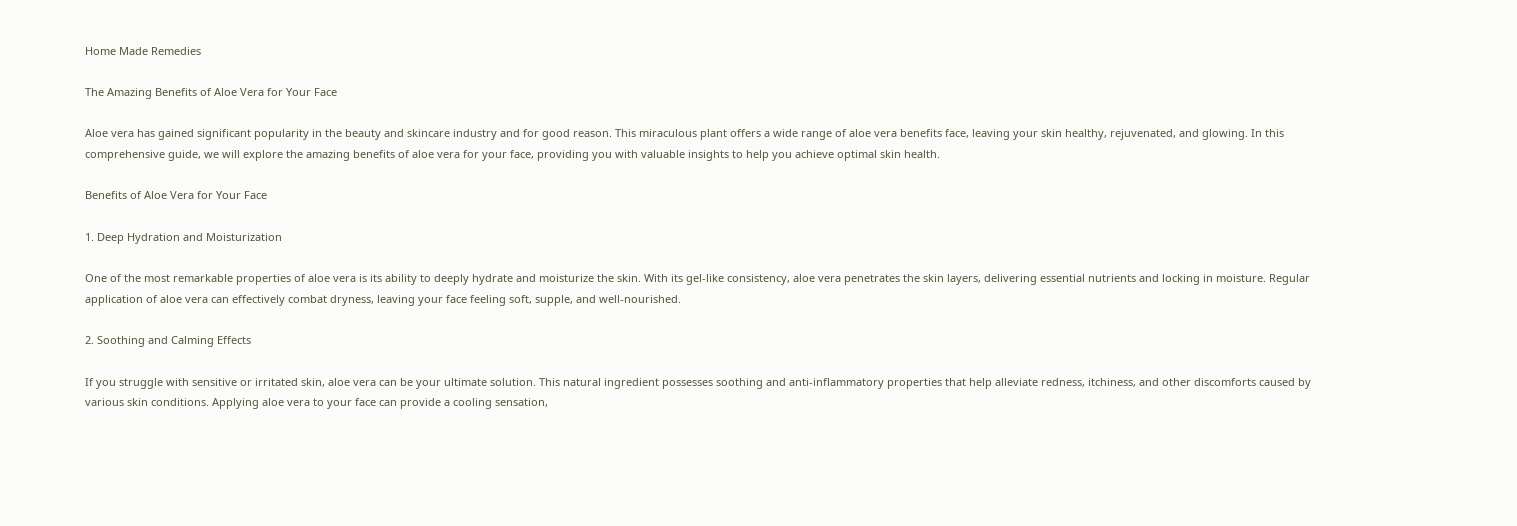Home Made Remedies

The Amazing Benefits of Aloe Vera for Your Face

Aloe vera has gained significant popularity in the beauty and skincare industry and for good reason. This miraculous plant offers a wide range of aloe vera benefits face, leaving your skin healthy, rejuvenated, and glowing. In this comprehensive guide, we will explore the amazing benefits of aloe vera for your face, providing you with valuable insights to help you achieve optimal skin health.

Benefits of Aloe Vera for Your Face

1. Deep Hydration and Moisturization

One of the most remarkable properties of aloe vera is its ability to deeply hydrate and moisturize the skin. With its gel-like consistency, aloe vera penetrates the skin layers, delivering essential nutrients and locking in moisture. Regular application of aloe vera can effectively combat dryness, leaving your face feeling soft, supple, and well-nourished.

2. Soothing and Calming Effects

If you struggle with sensitive or irritated skin, aloe vera can be your ultimate solution. This natural ingredient possesses soothing and anti-inflammatory properties that help alleviate redness, itchiness, and other discomforts caused by various skin conditions. Applying aloe vera to your face can provide a cooling sensation,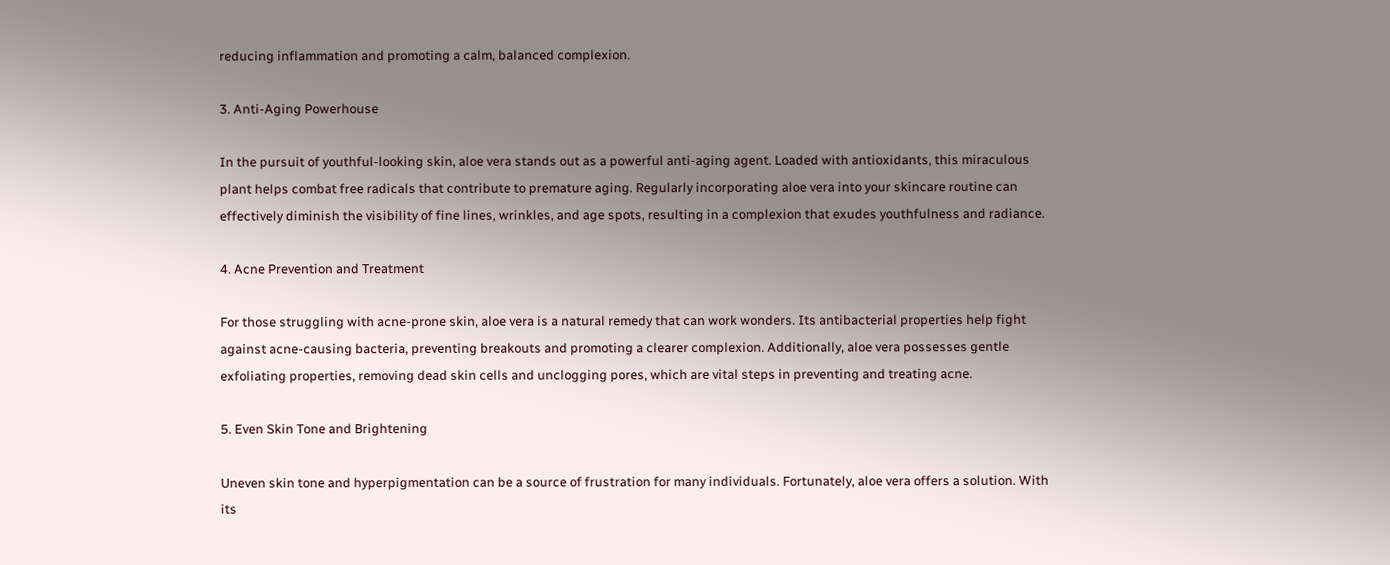reducing inflammation and promoting a calm, balanced complexion.

3. Anti-Aging Powerhouse

In the pursuit of youthful-looking skin, aloe vera stands out as a powerful anti-aging agent. Loaded with antioxidants, this miraculous plant helps combat free radicals that contribute to premature aging. Regularly incorporating aloe vera into your skincare routine can effectively diminish the visibility of fine lines, wrinkles, and age spots, resulting in a complexion that exudes youthfulness and radiance.

4. Acne Prevention and Treatment

For those struggling with acne-prone skin, aloe vera is a natural remedy that can work wonders. Its antibacterial properties help fight against acne-causing bacteria, preventing breakouts and promoting a clearer complexion. Additionally, aloe vera possesses gentle exfoliating properties, removing dead skin cells and unclogging pores, which are vital steps in preventing and treating acne.

5. Even Skin Tone and Brightening

Uneven skin tone and hyperpigmentation can be a source of frustration for many individuals. Fortunately, aloe vera offers a solution. With its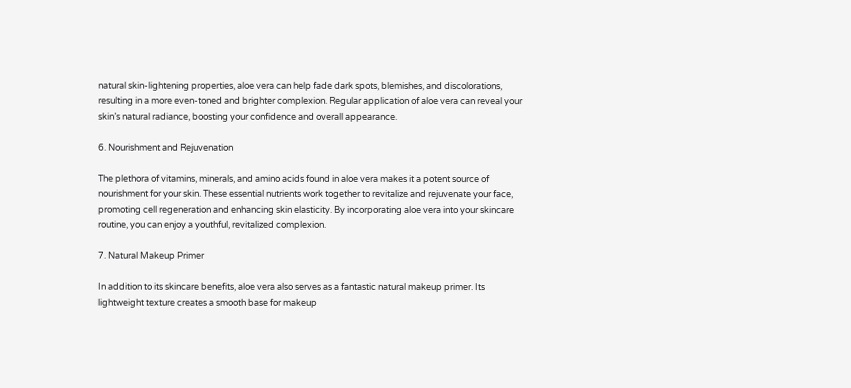natural skin-lightening properties, aloe vera can help fade dark spots, blemishes, and discolorations, resulting in a more even-toned and brighter complexion. Regular application of aloe vera can reveal your skin’s natural radiance, boosting your confidence and overall appearance.

6. Nourishment and Rejuvenation

The plethora of vitamins, minerals, and amino acids found in aloe vera makes it a potent source of nourishment for your skin. These essential nutrients work together to revitalize and rejuvenate your face, promoting cell regeneration and enhancing skin elasticity. By incorporating aloe vera into your skincare routine, you can enjoy a youthful, revitalized complexion.

7. Natural Makeup Primer

In addition to its skincare benefits, aloe vera also serves as a fantastic natural makeup primer. Its lightweight texture creates a smooth base for makeup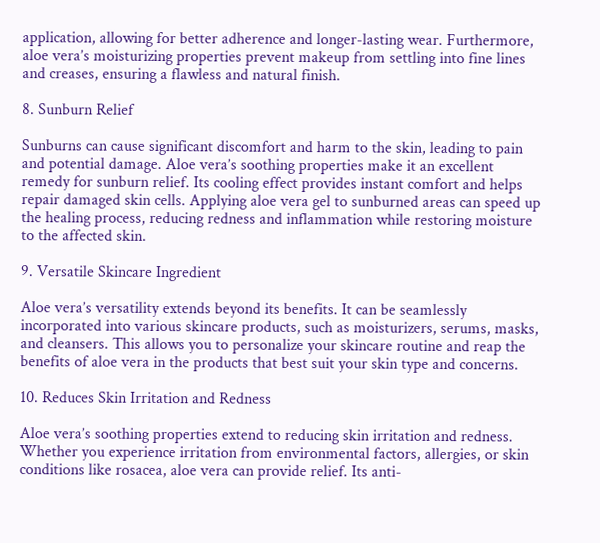application, allowing for better adherence and longer-lasting wear. Furthermore, aloe vera’s moisturizing properties prevent makeup from settling into fine lines and creases, ensuring a flawless and natural finish.

8. Sunburn Relief

Sunburns can cause significant discomfort and harm to the skin, leading to pain and potential damage. Aloe vera’s soothing properties make it an excellent remedy for sunburn relief. Its cooling effect provides instant comfort and helps repair damaged skin cells. Applying aloe vera gel to sunburned areas can speed up the healing process, reducing redness and inflammation while restoring moisture to the affected skin.

9. Versatile Skincare Ingredient

Aloe vera’s versatility extends beyond its benefits. It can be seamlessly incorporated into various skincare products, such as moisturizers, serums, masks, and cleansers. This allows you to personalize your skincare routine and reap the benefits of aloe vera in the products that best suit your skin type and concerns.

10. Reduces Skin Irritation and Redness

Aloe vera’s soothing properties extend to reducing skin irritation and redness. Whether you experience irritation from environmental factors, allergies, or skin conditions like rosacea, aloe vera can provide relief. Its anti-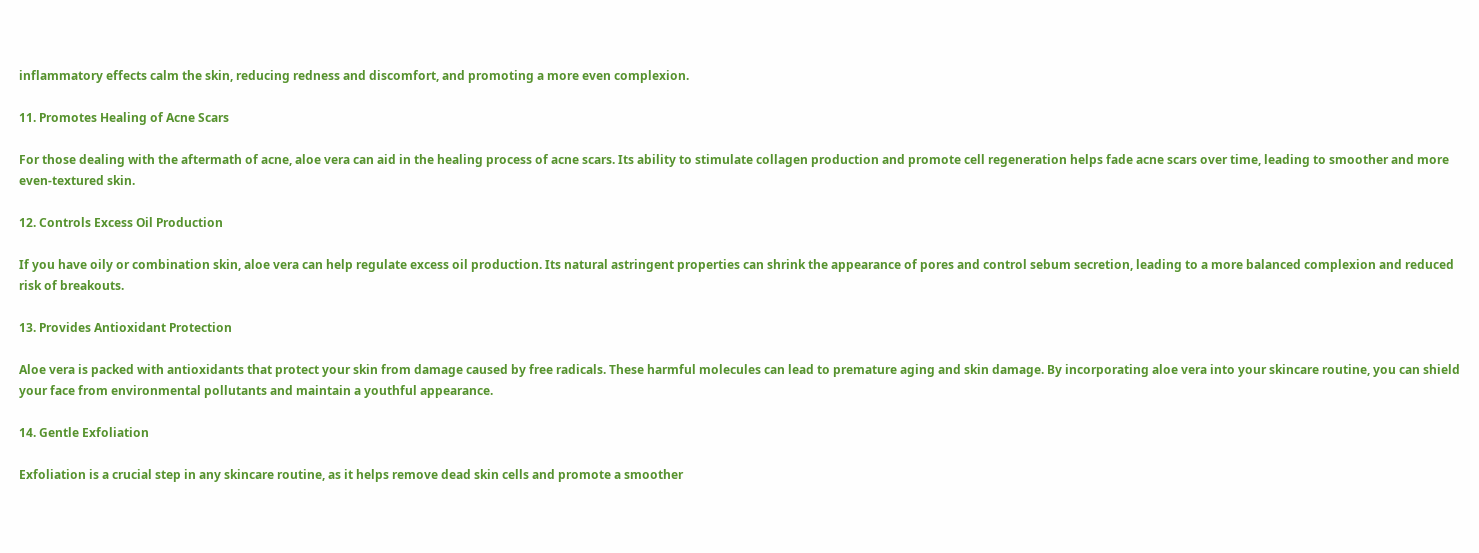inflammatory effects calm the skin, reducing redness and discomfort, and promoting a more even complexion.

11. Promotes Healing of Acne Scars

For those dealing with the aftermath of acne, aloe vera can aid in the healing process of acne scars. Its ability to stimulate collagen production and promote cell regeneration helps fade acne scars over time, leading to smoother and more even-textured skin.

12. Controls Excess Oil Production

If you have oily or combination skin, aloe vera can help regulate excess oil production. Its natural astringent properties can shrink the appearance of pores and control sebum secretion, leading to a more balanced complexion and reduced risk of breakouts.

13. Provides Antioxidant Protection

Aloe vera is packed with antioxidants that protect your skin from damage caused by free radicals. These harmful molecules can lead to premature aging and skin damage. By incorporating aloe vera into your skincare routine, you can shield your face from environmental pollutants and maintain a youthful appearance.

14. Gentle Exfoliation

Exfoliation is a crucial step in any skincare routine, as it helps remove dead skin cells and promote a smoother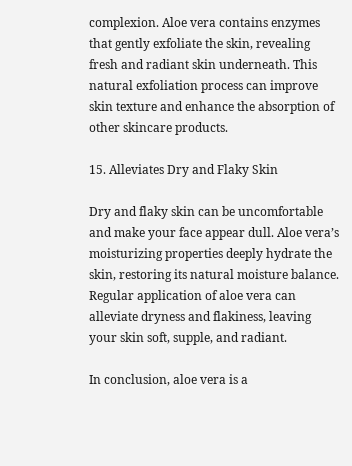complexion. Aloe vera contains enzymes that gently exfoliate the skin, revealing fresh and radiant skin underneath. This natural exfoliation process can improve skin texture and enhance the absorption of other skincare products.

15. Alleviates Dry and Flaky Skin

Dry and flaky skin can be uncomfortable and make your face appear dull. Aloe vera’s moisturizing properties deeply hydrate the skin, restoring its natural moisture balance. Regular application of aloe vera can alleviate dryness and flakiness, leaving your skin soft, supple, and radiant.

In conclusion, aloe vera is a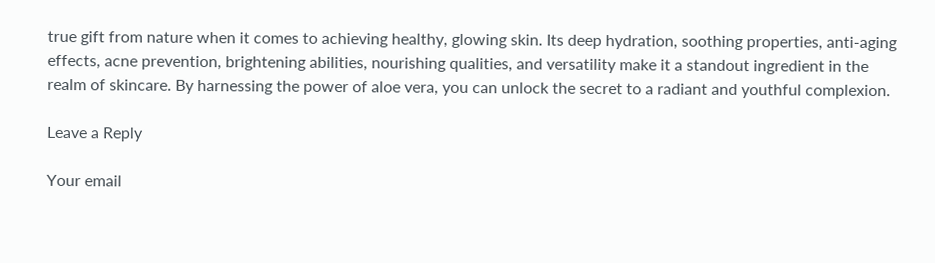true gift from nature when it comes to achieving healthy, glowing skin. Its deep hydration, soothing properties, anti-aging effects, acne prevention, brightening abilities, nourishing qualities, and versatility make it a standout ingredient in the realm of skincare. By harnessing the power of aloe vera, you can unlock the secret to a radiant and youthful complexion.

Leave a Reply

Your email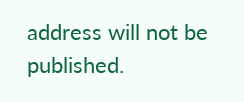address will not be published.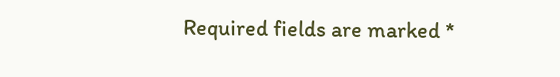Required fields are marked *